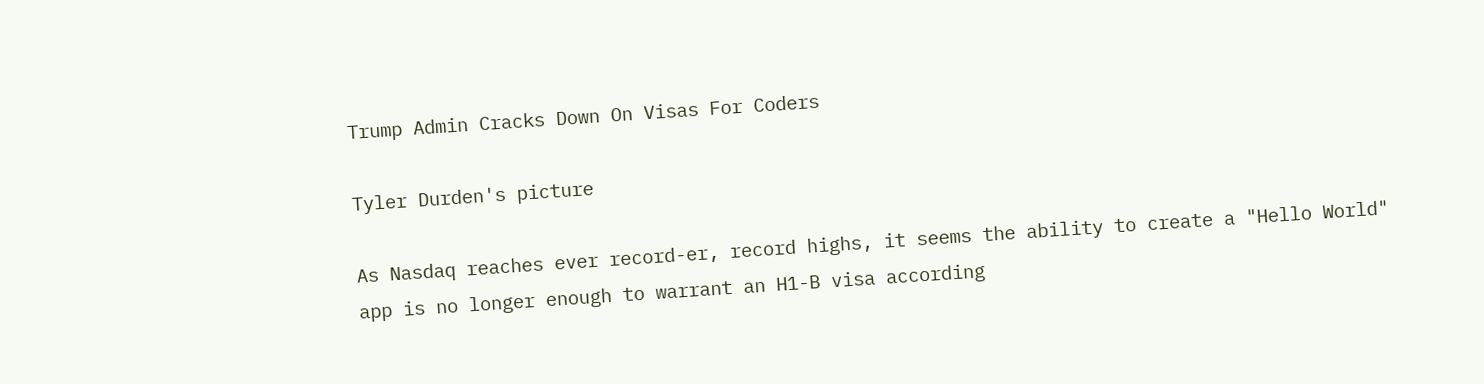Trump Admin Cracks Down On Visas For Coders

Tyler Durden's picture

As Nasdaq reaches ever record-er, record highs, it seems the ability to create a "Hello World" app is no longer enough to warrant an H1-B visa according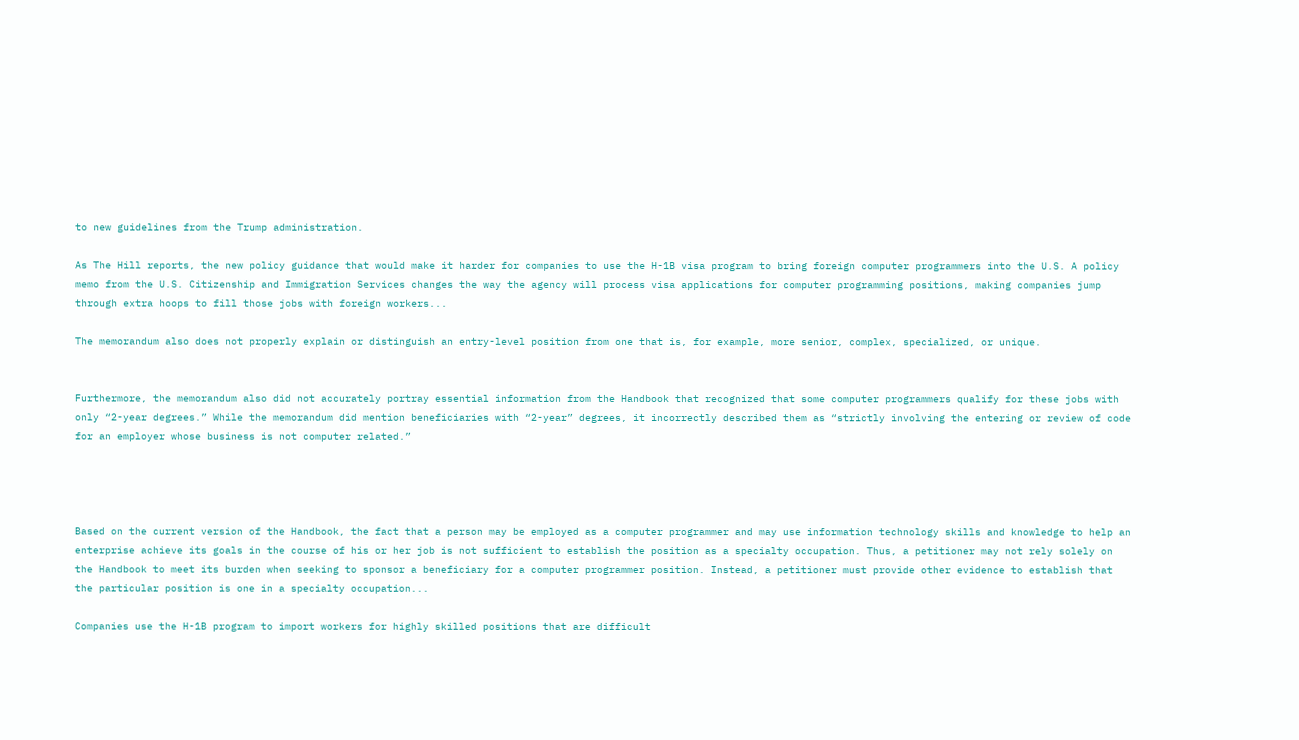to new guidelines from the Trump administration.

As The Hill reports, the new policy guidance that would make it harder for companies to use the H-1B visa program to bring foreign computer programmers into the U.S. A policy memo from the U.S. Citizenship and Immigration Services changes the way the agency will process visa applications for computer programming positions, making companies jump through extra hoops to fill those jobs with foreign workers...

The memorandum also does not properly explain or distinguish an entry-level position from one that is, for example, more senior, complex, specialized, or unique.


Furthermore, the memorandum also did not accurately portray essential information from the Handbook that recognized that some computer programmers qualify for these jobs with only “2-year degrees.” While the memorandum did mention beneficiaries with “2-year” degrees, it incorrectly described them as “strictly involving the entering or review of code for an employer whose business is not computer related.”




Based on the current version of the Handbook, the fact that a person may be employed as a computer programmer and may use information technology skills and knowledge to help an enterprise achieve its goals in the course of his or her job is not sufficient to establish the position as a specialty occupation. Thus, a petitioner may not rely solely on the Handbook to meet its burden when seeking to sponsor a beneficiary for a computer programmer position. Instead, a petitioner must provide other evidence to establish that the particular position is one in a specialty occupation...

Companies use the H-1B program to import workers for highly skilled positions that are difficult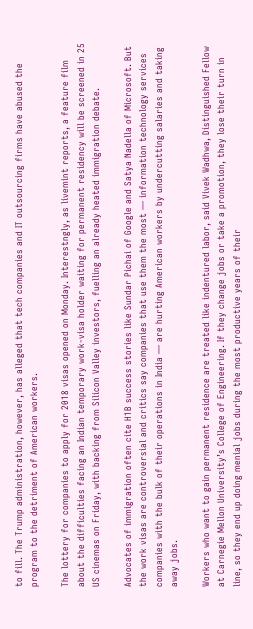to fill. The Trump administration, however, has alleged that tech companies and IT outsourcing firms have abused the program to the detriment of American workers.

The lottery for companies to apply for 2018 visas opened on Monday. Interestngly, as livemint reports, a feature film about the difficulties facing an Indian temporary work-visa holder waiting for permanent residency will be screened in 25 US cinemas on Friday, with backing from Silicon Valley investors, fuelling an already heated immigration debate.

Advocates of immigration often cite H1B success stories like Sundar Pichai of Google and Satya Nadella of Microsoft. But the work visas are controversial and critics say companies that use them the most — information technology services companies with the bulk of their operations in India — are hurting American workers by undercutting salaries and taking away jobs.

Workers who want to gain permanent residence are treated like indentured labor, said Vivek Wadhwa, Distinguished Fellow at Carnegie Mellon University’s College of Engineering. If they change jobs or take a promotion, they lose their turn in line, so they end up doing menial jobs during the most productive years of their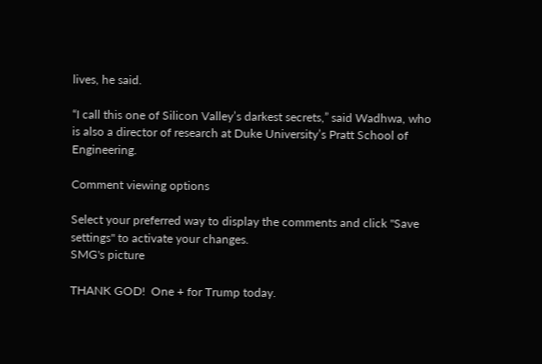lives, he said.

“I call this one of Silicon Valley’s darkest secrets,” said Wadhwa, who is also a director of research at Duke University’s Pratt School of Engineering.

Comment viewing options

Select your preferred way to display the comments and click "Save settings" to activate your changes.
SMG's picture

THANK GOD!  One + for Trump today.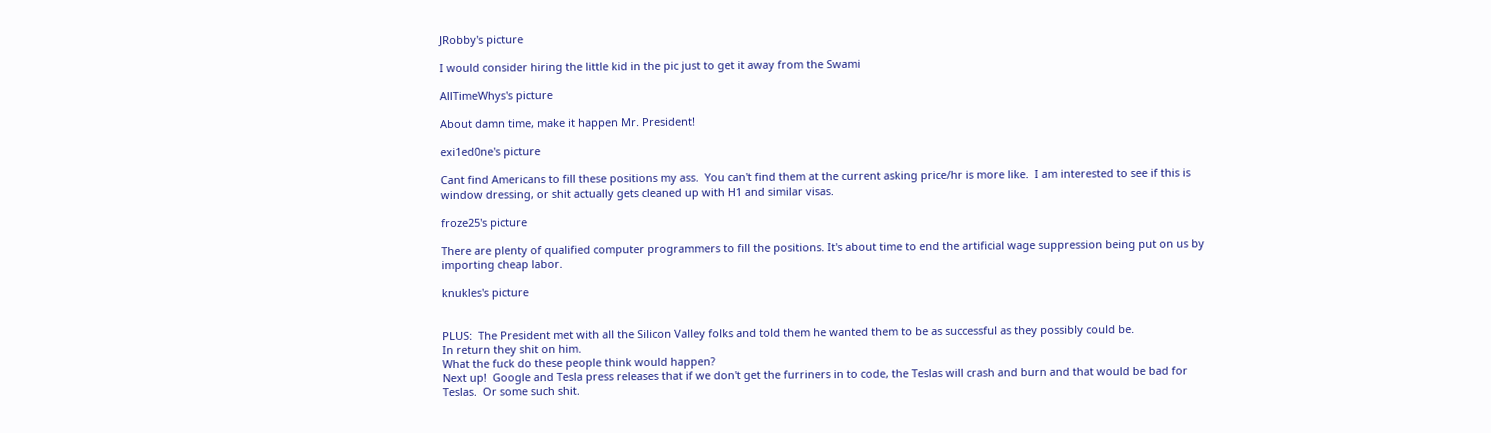JRobby's picture

I would consider hiring the little kid in the pic just to get it away from the Swami

AllTimeWhys's picture

About damn time, make it happen Mr. President!

exi1ed0ne's picture

Cant find Americans to fill these positions my ass.  You can't find them at the current asking price/hr is more like.  I am interested to see if this is window dressing, or shit actually gets cleaned up with H1 and similar visas.

froze25's picture

There are plenty of qualified computer programmers to fill the positions. It's about time to end the artificial wage suppression being put on us by importing cheap labor.

knukles's picture


PLUS:  The President met with all the Silicon Valley folks and told them he wanted them to be as successful as they possibly could be.
In return they shit on him.
What the fuck do these people think would happen?
Next up!  Google and Tesla press releases that if we don't get the furriners in to code, the Teslas will crash and burn and that would be bad for Teslas.  Or some such shit.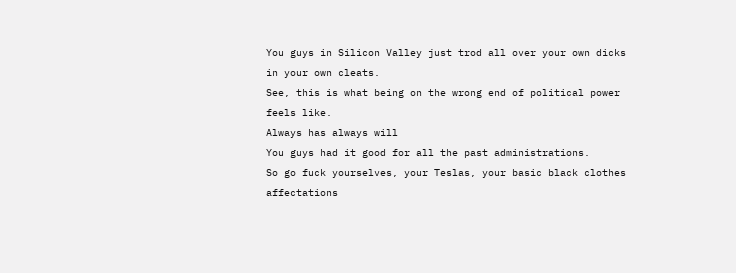You guys in Silicon Valley just trod all over your own dicks in your own cleats.
See, this is what being on the wrong end of political power feels like.
Always has always will
You guys had it good for all the past administrations.
So go fuck yourselves, your Teslas, your basic black clothes affectations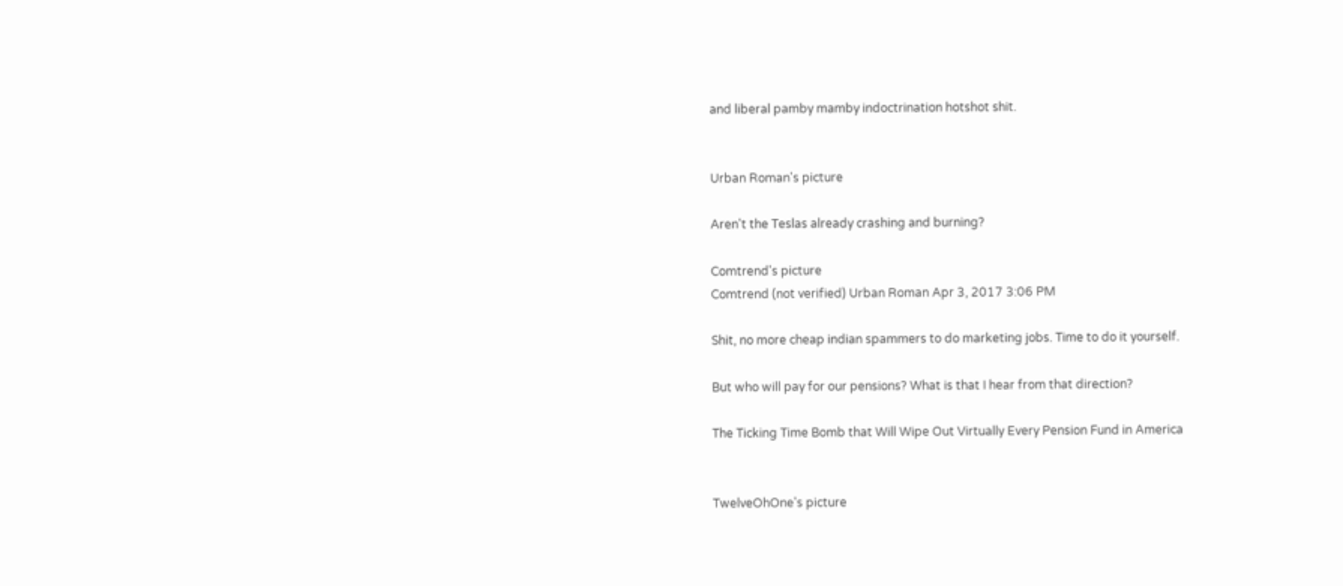and liberal pamby mamby indoctrination hotshot shit.


Urban Roman's picture

Aren't the Teslas already crashing and burning?

Comtrend's picture
Comtrend (not verified) Urban Roman Apr 3, 2017 3:06 PM

Shit, no more cheap indian spammers to do marketing jobs. Time to do it yourself.

But who will pay for our pensions? What is that I hear from that direction?

The Ticking Time Bomb that Will Wipe Out Virtually Every Pension Fund in America


TwelveOhOne's picture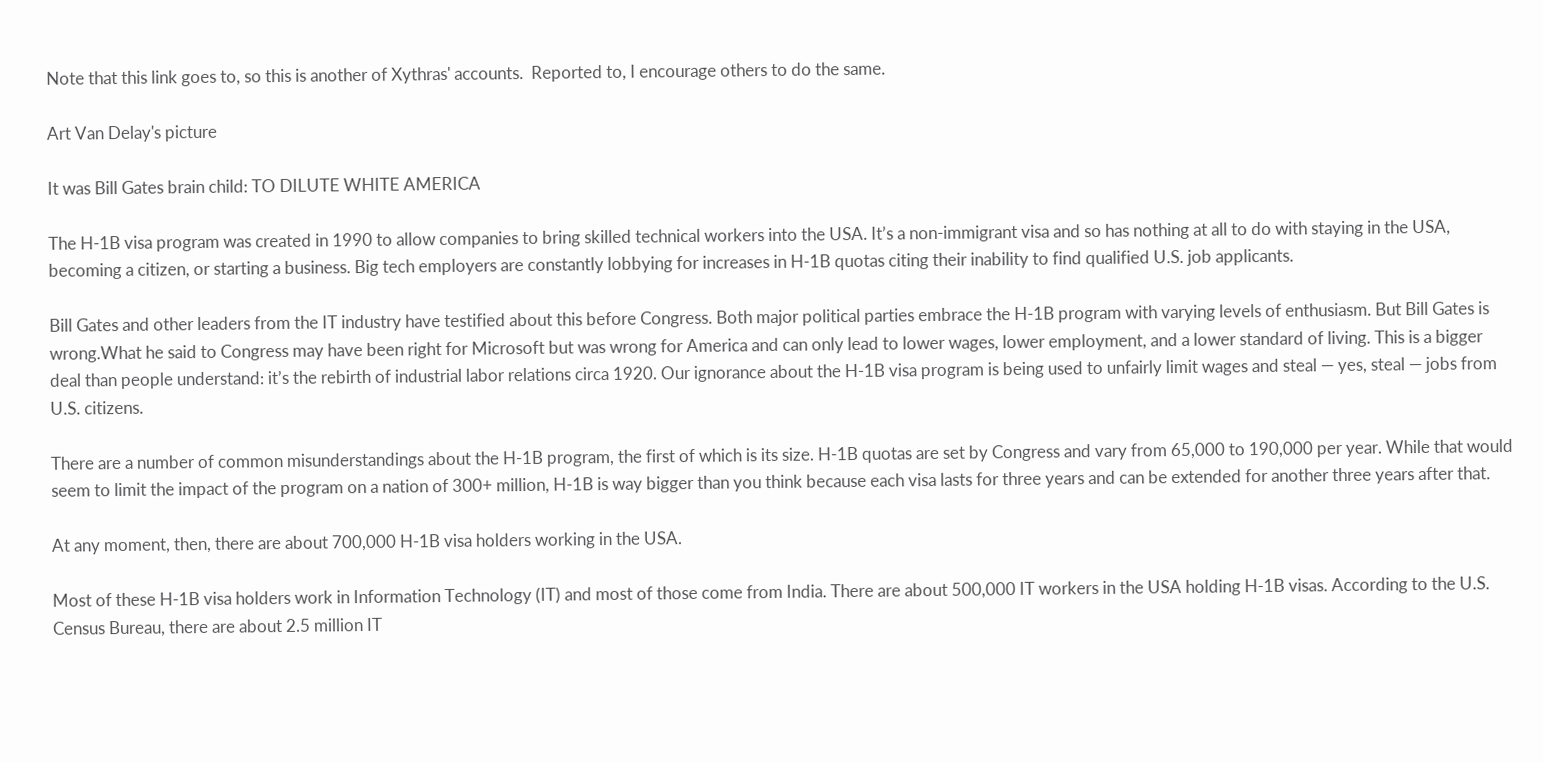Note that this link goes to, so this is another of Xythras' accounts.  Reported to, I encourage others to do the same.

Art Van Delay's picture

It was Bill Gates brain child: TO DILUTE WHITE AMERICA

The H-1B visa program was created in 1990 to allow companies to bring skilled technical workers into the USA. It’s a non-immigrant visa and so has nothing at all to do with staying in the USA, becoming a citizen, or starting a business. Big tech employers are constantly lobbying for increases in H-1B quotas citing their inability to find qualified U.S. job applicants.

Bill Gates and other leaders from the IT industry have testified about this before Congress. Both major political parties embrace the H-1B program with varying levels of enthusiasm. But Bill Gates is wrong.What he said to Congress may have been right for Microsoft but was wrong for America and can only lead to lower wages, lower employment, and a lower standard of living. This is a bigger deal than people understand: it’s the rebirth of industrial labor relations circa 1920. Our ignorance about the H-1B visa program is being used to unfairly limit wages and steal — yes, steal — jobs from U.S. citizens.

There are a number of common misunderstandings about the H-1B program, the first of which is its size. H-1B quotas are set by Congress and vary from 65,000 to 190,000 per year. While that would seem to limit the impact of the program on a nation of 300+ million, H-1B is way bigger than you think because each visa lasts for three years and can be extended for another three years after that.

At any moment, then, there are about 700,000 H-1B visa holders working in the USA.

Most of these H-1B visa holders work in Information Technology (IT) and most of those come from India. There are about 500,000 IT workers in the USA holding H-1B visas. According to the U.S. Census Bureau, there are about 2.5 million IT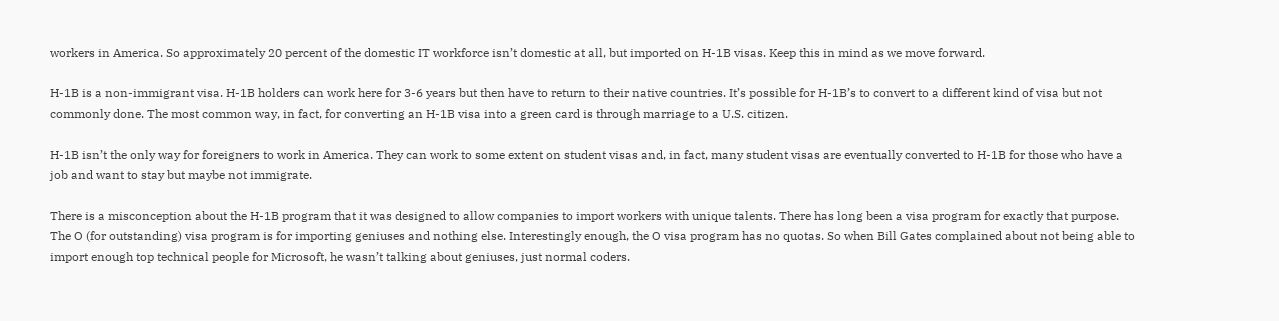workers in America. So approximately 20 percent of the domestic IT workforce isn’t domestic at all, but imported on H-1B visas. Keep this in mind as we move forward.

H-1B is a non-immigrant visa. H-1B holders can work here for 3-6 years but then have to return to their native countries. It’s possible for H-1B’s to convert to a different kind of visa but not commonly done. The most common way, in fact, for converting an H-1B visa into a green card is through marriage to a U.S. citizen.

H-1B isn’t the only way for foreigners to work in America. They can work to some extent on student visas and, in fact, many student visas are eventually converted to H-1B for those who have a job and want to stay but maybe not immigrate.

There is a misconception about the H-1B program that it was designed to allow companies to import workers with unique talents. There has long been a visa program for exactly that purpose. The O (for outstanding) visa program is for importing geniuses and nothing else. Interestingly enough, the O visa program has no quotas. So when Bill Gates complained about not being able to import enough top technical people for Microsoft, he wasn’t talking about geniuses, just normal coders.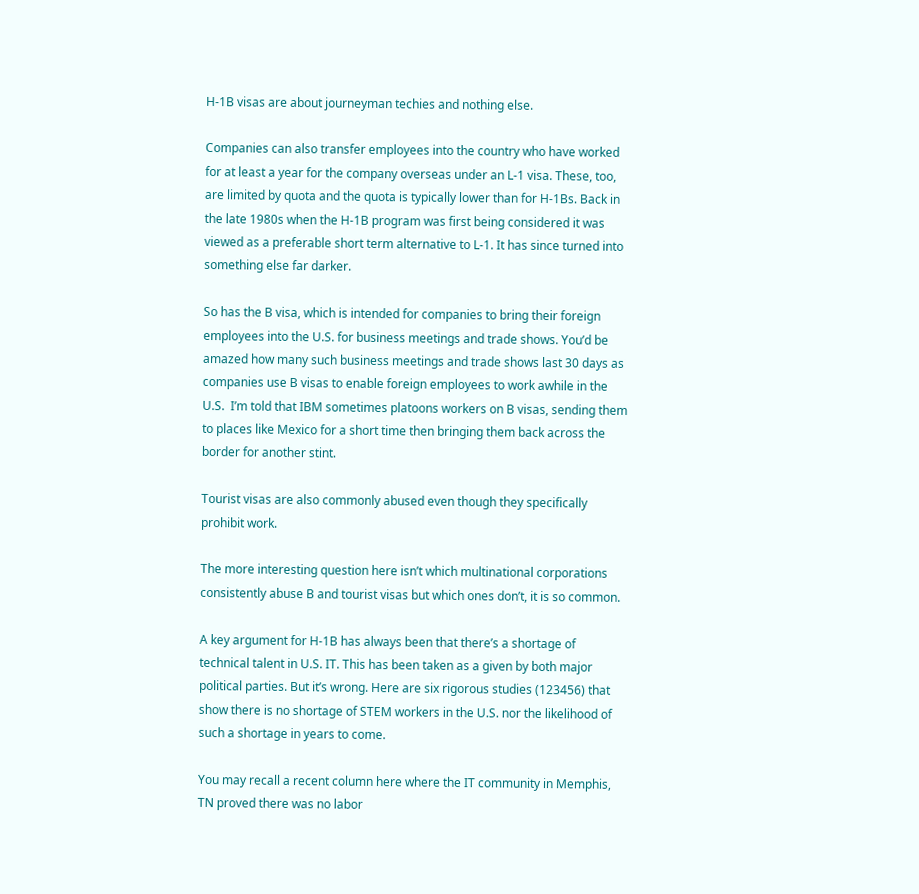H-1B visas are about journeyman techies and nothing else.

Companies can also transfer employees into the country who have worked for at least a year for the company overseas under an L-1 visa. These, too, are limited by quota and the quota is typically lower than for H-1Bs. Back in the late 1980s when the H-1B program was first being considered it was viewed as a preferable short term alternative to L-1. It has since turned into something else far darker.

So has the B visa, which is intended for companies to bring their foreign employees into the U.S. for business meetings and trade shows. You’d be amazed how many such business meetings and trade shows last 30 days as companies use B visas to enable foreign employees to work awhile in the U.S.  I’m told that IBM sometimes platoons workers on B visas, sending them to places like Mexico for a short time then bringing them back across the border for another stint.

Tourist visas are also commonly abused even though they specifically prohibit work.

The more interesting question here isn’t which multinational corporations consistently abuse B and tourist visas but which ones don’t, it is so common.

A key argument for H-1B has always been that there’s a shortage of technical talent in U.S. IT. This has been taken as a given by both major political parties. But it’s wrong. Here are six rigorous studies (123456) that show there is no shortage of STEM workers in the U.S. nor the likelihood of such a shortage in years to come.

You may recall a recent column here where the IT community in Memphis, TN proved there was no labor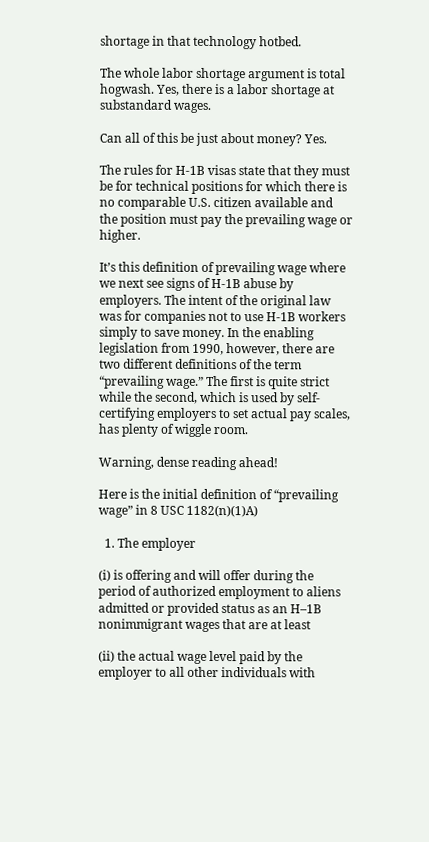shortage in that technology hotbed.

The whole labor shortage argument is total hogwash. Yes, there is a labor shortage at substandard wages.

Can all of this be just about money? Yes.

The rules for H-1B visas state that they must be for technical positions for which there is no comparable U.S. citizen available and the position must pay the prevailing wage or higher.

It’s this definition of prevailing wage where we next see signs of H-1B abuse by employers. The intent of the original law was for companies not to use H-1B workers simply to save money. In the enabling legislation from 1990, however, there are two different definitions of the term “prevailing wage.” The first is quite strict while the second, which is used by self-certifying employers to set actual pay scales, has plenty of wiggle room.

Warning, dense reading ahead!

Here is the initial definition of “prevailing wage” in 8 USC 1182(n)(1)A)

  1. The employer

(i) is offering and will offer during the period of authorized employment to aliens admitted or provided status as an H–1B nonimmigrant wages that are at least

(ii) the actual wage level paid by the employer to all other individuals with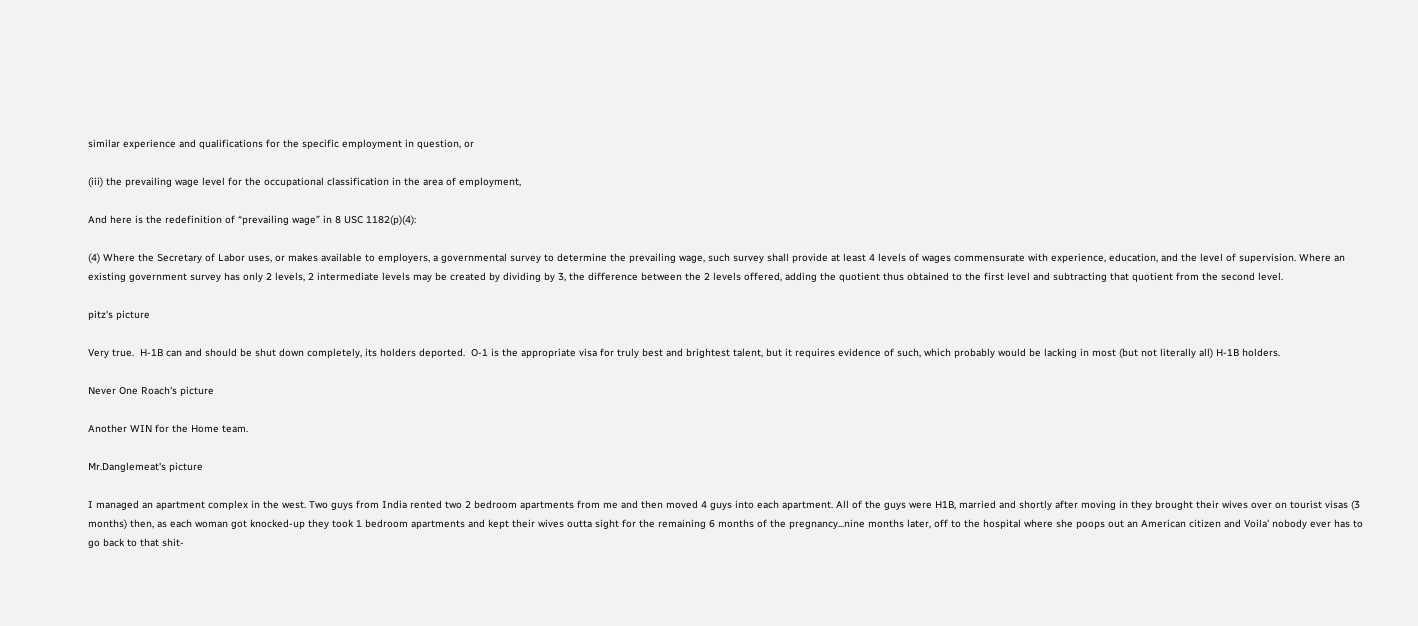similar experience and qualifications for the specific employment in question, or

(iii) the prevailing wage level for the occupational classification in the area of employment,

And here is the redefinition of “prevailing wage” in 8 USC 1182(p)(4):

(4) Where the Secretary of Labor uses, or makes available to employers, a governmental survey to determine the prevailing wage, such survey shall provide at least 4 levels of wages commensurate with experience, education, and the level of supervision. Where an existing government survey has only 2 levels, 2 intermediate levels may be created by dividing by 3, the difference between the 2 levels offered, adding the quotient thus obtained to the first level and subtracting that quotient from the second level.

pitz's picture

Very true.  H-1B can and should be shut down completely, its holders deported.  O-1 is the appropriate visa for truly best and brightest talent, but it requires evidence of such, which probably would be lacking in most (but not literally all) H-1B holders.

Never One Roach's picture

Another WIN for the Home team.

Mr.Danglemeat's picture

I managed an apartment complex in the west. Two guys from India rented two 2 bedroom apartments from me and then moved 4 guys into each apartment. All of the guys were H1B, married and shortly after moving in they brought their wives over on tourist visas (3 months) then, as each woman got knocked-up they took 1 bedroom apartments and kept their wives outta sight for the remaining 6 months of the pregnancy...nine months later, off to the hospital where she poops out an American citizen and Voila' nobody ever has to go back to that shit-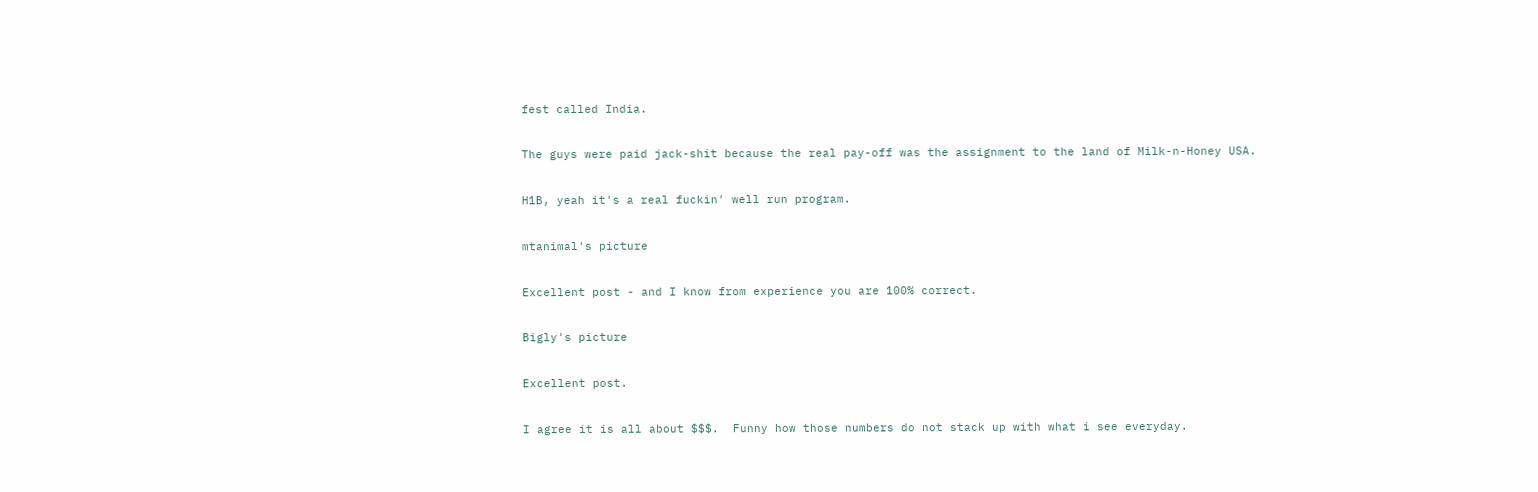fest called India.

The guys were paid jack-shit because the real pay-off was the assignment to the land of Milk-n-Honey USA.

H1B, yeah it's a real fuckin' well run program.

mtanimal's picture

Excellent post - and I know from experience you are 100% correct.

Bigly's picture

Excellent post.

I agree it is all about $$$.  Funny how those numbers do not stack up with what i see everyday.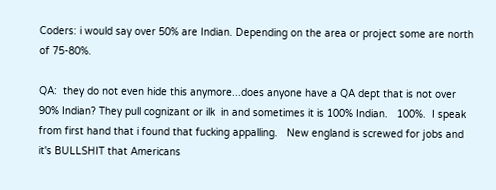Coders: i would say over 50% are Indian. Depending on the area or project some are north of 75-80%.

QA:  they do not even hide this anymore...does anyone have a QA dept that is not over 90% Indian? They pull cognizant or ilk  in and sometimes it is 100% Indian.   100%.  I speak from first hand that i found that fucking appalling.   New england is screwed for jobs and it's BULLSHIT that Americans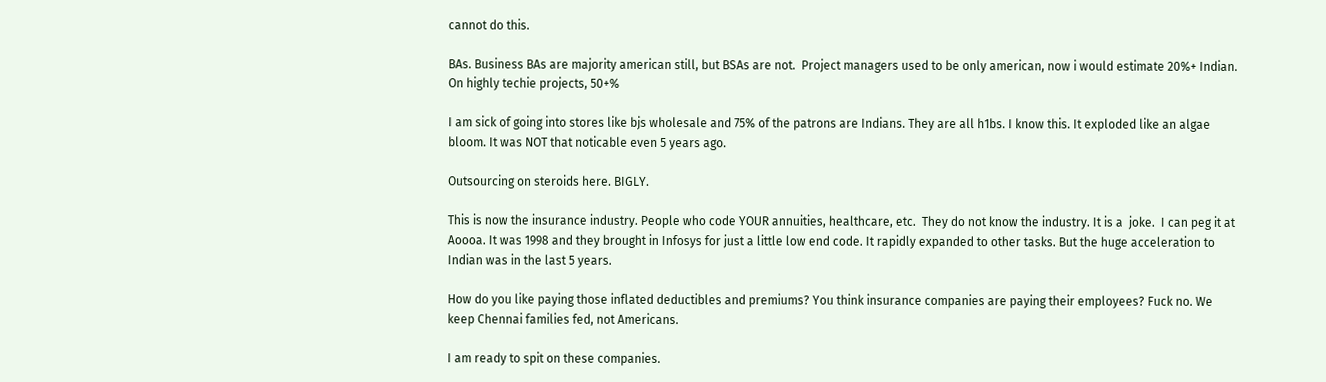cannot do this.

BAs. Business BAs are majority american still, but BSAs are not.  Project managers used to be only american, now i would estimate 20%+ Indian. On highly techie projects, 50+%

I am sick of going into stores like bjs wholesale and 75% of the patrons are Indians. They are all h1bs. I know this. It exploded like an algae bloom. It was NOT that noticable even 5 years ago.

Outsourcing on steroids here. BIGLY.

This is now the insurance industry. People who code YOUR annuities, healthcare, etc.  They do not know the industry. It is a  joke.  I can peg it at Aoooa. It was 1998 and they brought in Infosys for just a little low end code. It rapidly expanded to other tasks. But the huge acceleration to Indian was in the last 5 years.

How do you like paying those inflated deductibles and premiums? You think insurance companies are paying their employees? Fuck no. We keep Chennai families fed, not Americans.

I am ready to spit on these companies.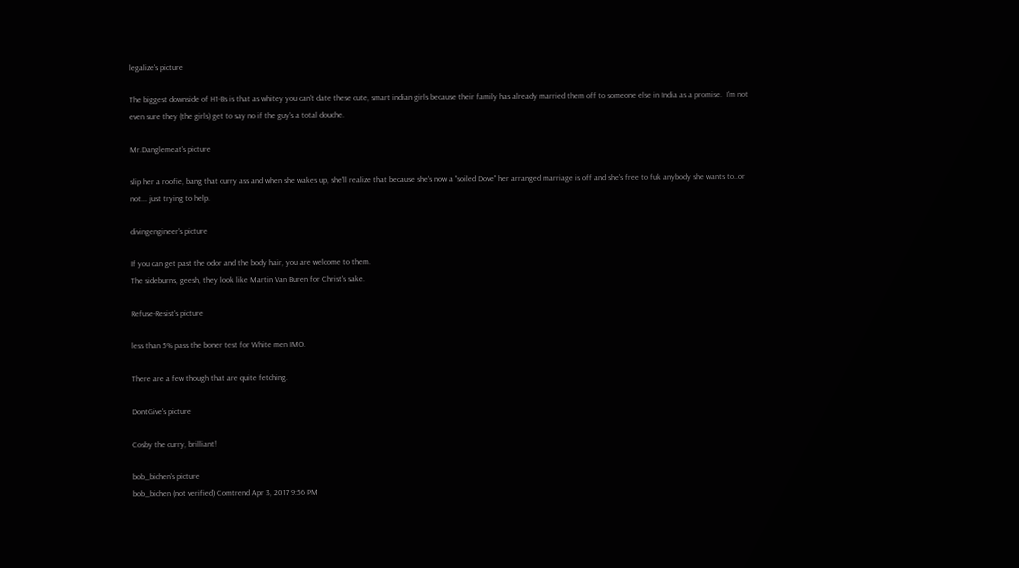legalize's picture

The biggest downside of H1-Bs is that as whitey you can't date these cute, smart indian girls because their family has already married them off to someone else in India as a promise.  I'm not even sure they (the girls) get to say no if the guy's a total douche.

Mr.Danglemeat's picture

slip her a roofie, bang that curry ass and when she wakes up, she'll realize that because she's now a "soiled Dove" her arranged marriage is off and she's free to fuk anybody she wants to..or not... just trying to help.

divingengineer's picture

If you can get past the odor and the body hair, you are welcome to them.
The sideburns, geesh, they look like Martin Van Buren for Christ's sake.

Refuse-Resist's picture

less than 5% pass the boner test for White men IMO.

There are a few though that are quite fetching.

DontGive's picture

Cosby the curry, brilliant!

bob_bichen's picture
bob_bichen (not verified) Comtrend Apr 3, 2017 9:56 PM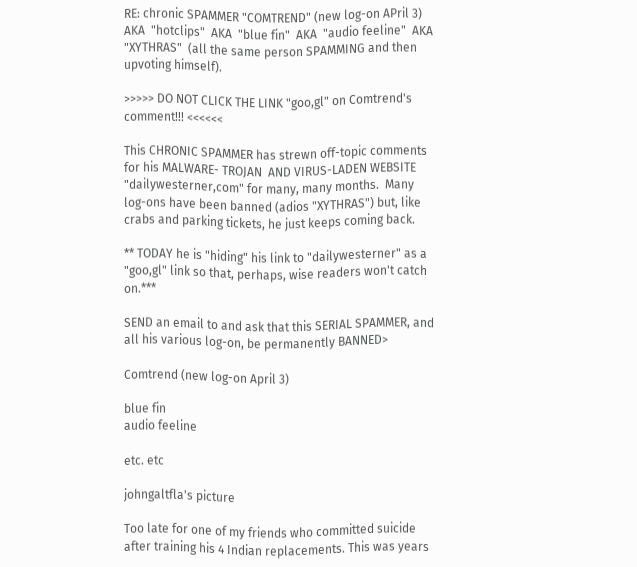RE: chronic SPAMMER "COMTREND" (new log-on APril 3) AKA  "hotclips"  AKA  "blue fin"  AKA  "audio feeline"  AKA  "XYTHRAS"  (all the same person SPAMMING and then upvoting himself).

>>>>> DO NOT CLICK THE LINK "goo,gl" on Comtrend's comment!!! <<<<<<

This CHRONIC SPAMMER has strewn off-topic comments for his MALWARE- TROJAN  AND VIRUS-LADEN WEBSITE  "dailywesterner,com" for many, many months.  Many log-ons have been banned (adios "XYTHRAS") but, like crabs and parking tickets, he just keeps coming back.

** TODAY he is "hiding" his link to "dailywesterner" as a "goo,gl" link so that, perhaps, wise readers won't catch on.***

SEND an email to and ask that this SERIAL SPAMMER, and all his various log-on, be permanently BANNED>

Comtrend (new log-on April 3)

blue fin
audio feeline

etc. etc

johngaltfla's picture

Too late for one of my friends who committed suicide after training his 4 Indian replacements. This was years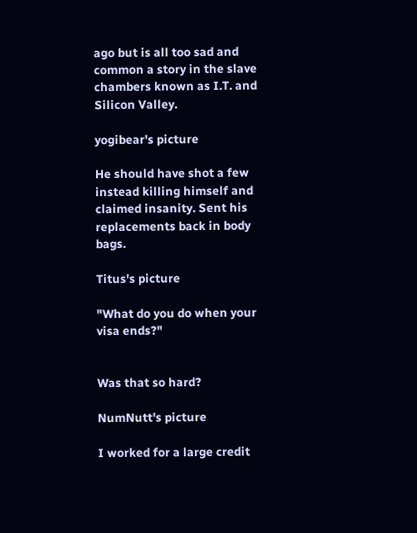ago but is all too sad and common a story in the slave chambers known as I.T. and Silicon Valley.

yogibear's picture

He should have shot a few instead killing himself and claimed insanity. Sent his replacements back in body bags.

Titus's picture

"What do you do when your visa ends?"


Was that so hard?

NumNutt's picture

I worked for a large credit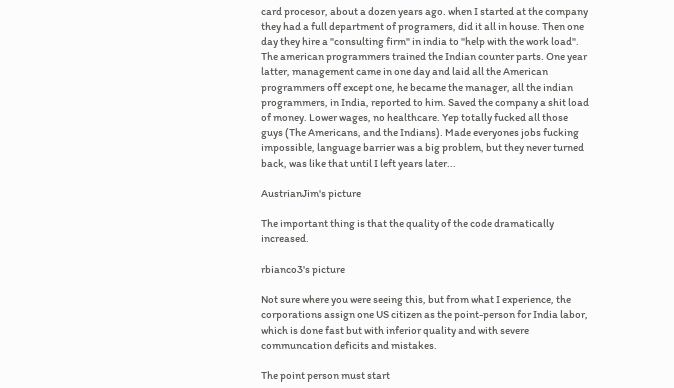card procesor, about a dozen years ago. when I started at the company they had a full department of programers, did it all in house. Then one day they hire a "consulting firm" in india to "help with the work load". The american programmers trained the Indian counter parts. One year latter, management came in one day and laid all the American programmers off except one, he became the manager, all the indian programmers, in India, reported to him. Saved the company a shit load of money. Lower wages, no healthcare. Yep totally fucked all those guys (The Americans, and the Indians). Made everyones jobs fucking impossible, language barrier was a big problem, but they never turned back, was like that until I left years later...

AustrianJim's picture

The important thing is that the quality of the code dramatically increased.

rbianco3's picture

Not sure where you were seeing this, but from what I experience, the corporations assign one US citizen as the point-person for India labor, which is done fast but with inferior quality and with severe communcation deficits and mistakes.

The point person must start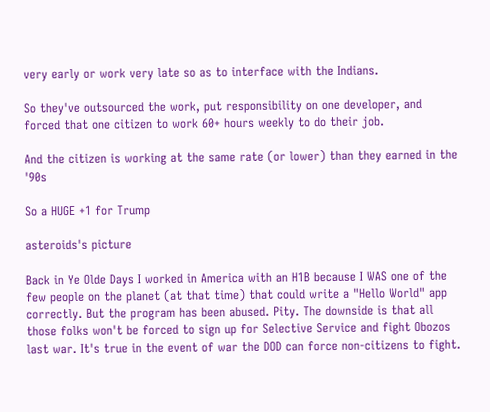very early or work very late so as to interface with the Indians.

So they've outsourced the work, put responsibility on one developer, and forced that one citizen to work 60+ hours weekly to do their job.

And the citizen is working at the same rate (or lower) than they earned in the '90s

So a HUGE +1 for Trump

asteroids's picture

Back in Ye Olde Days I worked in America with an H1B because I WAS one of the few people on the planet (at that time) that could write a "Hello World" app correctly. But the program has been abused. Pity. The downside is that all those folks won't be forced to sign up for Selective Service and fight Obozos last war. It's true in the event of war the DOD can force non-citizens to fight.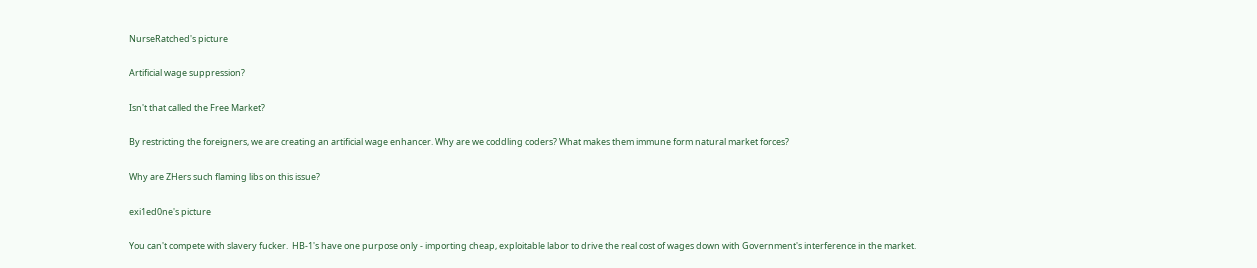NurseRatched's picture

Artificial wage suppression?

Isn't that called the Free Market?

By restricting the foreigners, we are creating an artificial wage enhancer. Why are we coddling coders? What makes them immune form natural market forces?

Why are ZHers such flaming libs on this issue?

exi1ed0ne's picture

You can't compete with slavery fucker.  HB-1's have one purpose only - importing cheap, exploitable labor to drive the real cost of wages down with Government's interference in the market.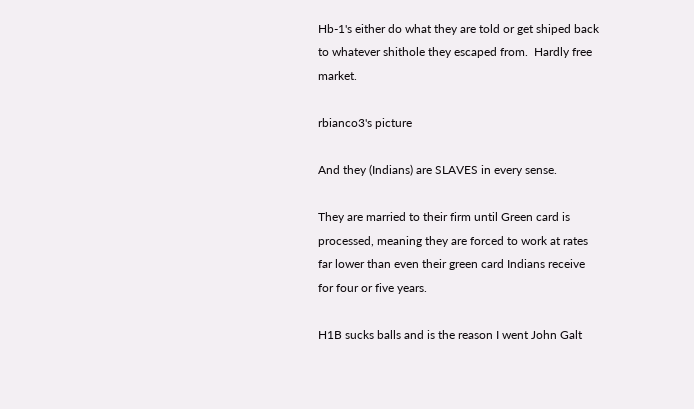Hb-1's either do what they are told or get shiped back to whatever shithole they escaped from.  Hardly free market.

rbianco3's picture

And they (Indians) are SLAVES in every sense.

They are married to their firm until Green card is processed, meaning they are forced to work at rates far lower than even their green card Indians receive for four or five years.

H1B sucks balls and is the reason I went John Galt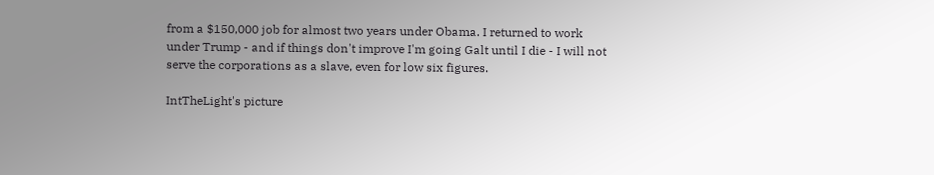from a $150,000 job for almost two years under Obama. I returned to work under Trump - and if things don't improve I'm going Galt until I die - I will not serve the corporations as a slave, even for low six figures.

IntTheLight's picture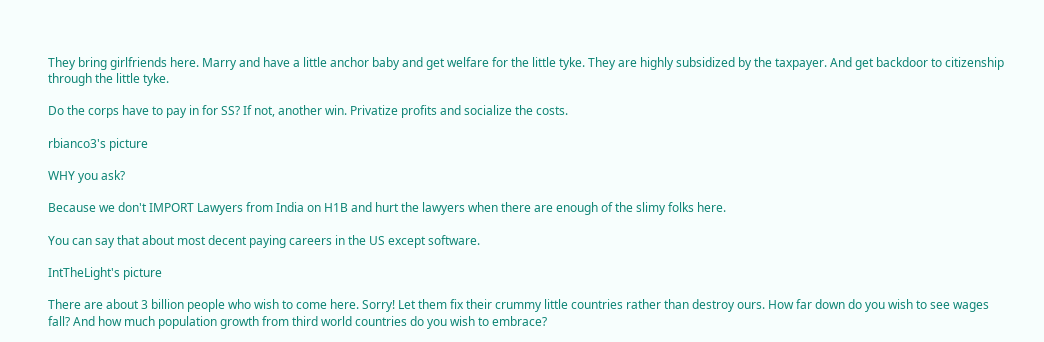They bring girlfriends here. Marry and have a little anchor baby and get welfare for the little tyke. They are highly subsidized by the taxpayer. And get backdoor to citizenship through the little tyke.

Do the corps have to pay in for SS? If not, another win. Privatize profits and socialize the costs.

rbianco3's picture

WHY you ask?

Because we don't IMPORT Lawyers from India on H1B and hurt the lawyers when there are enough of the slimy folks here.

You can say that about most decent paying careers in the US except software.

IntTheLight's picture

There are about 3 billion people who wish to come here. Sorry! Let them fix their crummy little countries rather than destroy ours. How far down do you wish to see wages fall? And how much population growth from third world countries do you wish to embrace?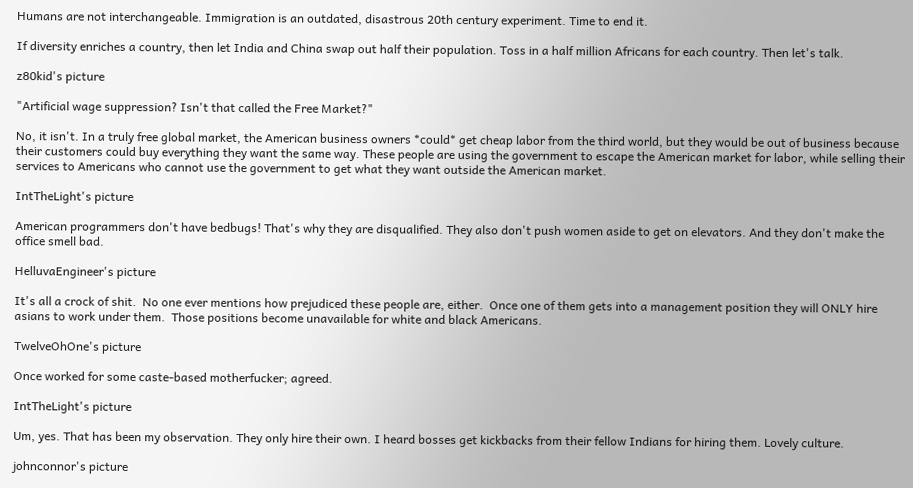Humans are not interchangeable. Immigration is an outdated, disastrous 20th century experiment. Time to end it.

If diversity enriches a country, then let India and China swap out half their population. Toss in a half million Africans for each country. Then let's talk.

z80kid's picture

"Artificial wage suppression? Isn't that called the Free Market?"

No, it isn't. In a truly free global market, the American business owners *could* get cheap labor from the third world, but they would be out of business because their customers could buy everything they want the same way. These people are using the government to escape the American market for labor, while selling their services to Americans who cannot use the government to get what they want outside the American market.

IntTheLight's picture

American programmers don't have bedbugs! That's why they are disqualified. They also don't push women aside to get on elevators. And they don't make the office smell bad.

HelluvaEngineer's picture

It's all a crock of shit.  No one ever mentions how prejudiced these people are, either.  Once one of them gets into a management position they will ONLY hire asians to work under them.  Those positions become unavailable for white and black Americans.

TwelveOhOne's picture

Once worked for some caste-based motherfucker; agreed.

IntTheLight's picture

Um, yes. That has been my observation. They only hire their own. I heard bosses get kickbacks from their fellow Indians for hiring them. Lovely culture.

johnconnor's picture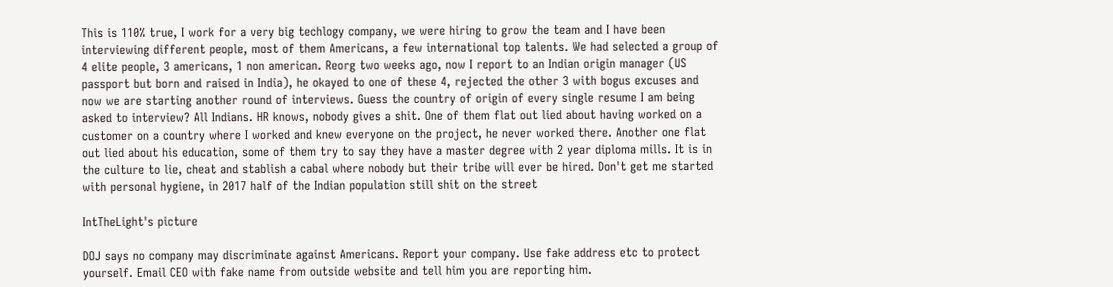This is 110% true, I work for a very big techlogy company, we were hiring to grow the team and I have been interviewing different people, most of them Americans, a few international top talents. We had selected a group of 4 elite people, 3 americans, 1 non american. Reorg two weeks ago, now I report to an Indian origin manager (US passport but born and raised in India), he okayed to one of these 4, rejected the other 3 with bogus excuses and now we are starting another round of interviews. Guess the country of origin of every single resume I am being asked to interview? All Indians. HR knows, nobody gives a shit. One of them flat out lied about having worked on a customer on a country where I worked and knew everyone on the project, he never worked there. Another one flat out lied about his education, some of them try to say they have a master degree with 2 year diploma mills. It is in the culture to lie, cheat and stablish a cabal where nobody but their tribe will ever be hired. Don't get me started with personal hygiene, in 2017 half of the Indian population still shit on the street

IntTheLight's picture

DOJ says no company may discriminate against Americans. Report your company. Use fake address etc to protect yourself. Email CEO with fake name from outside website and tell him you are reporting him.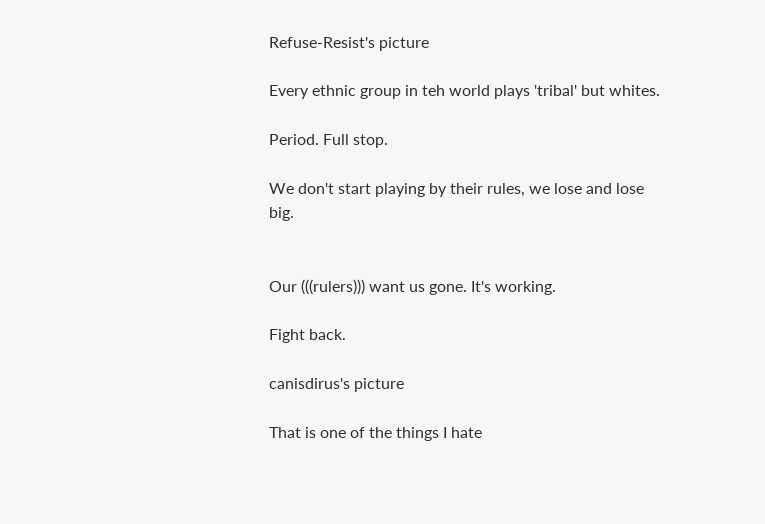Refuse-Resist's picture

Every ethnic group in teh world plays 'tribal' but whites.

Period. Full stop.

We don't start playing by their rules, we lose and lose big.


Our (((rulers))) want us gone. It's working.

Fight back.

canisdirus's picture

That is one of the things I hate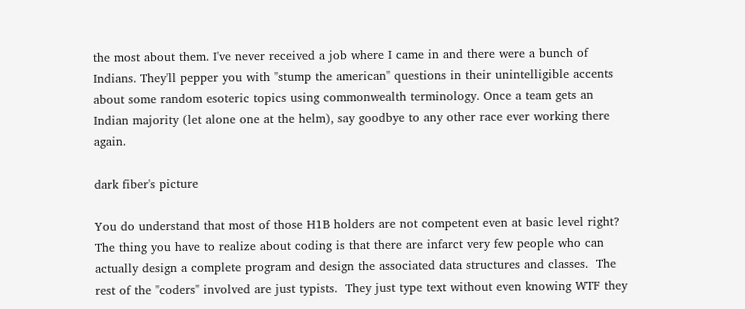the most about them. I've never received a job where I came in and there were a bunch of Indians. They'll pepper you with "stump the american" questions in their unintelligible accents about some random esoteric topics using commonwealth terminology. Once a team gets an Indian majority (let alone one at the helm), say goodbye to any other race ever working there again.

dark fiber's picture

You do understand that most of those H1B holders are not competent even at basic level right?  The thing you have to realize about coding is that there are infarct very few people who can actually design a complete program and design the associated data structures and classes.  The rest of the "coders" involved are just typists.  They just type text without even knowing WTF they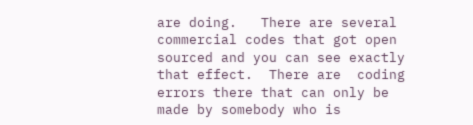are doing.   There are several commercial codes that got open sourced and you can see exactly that effect.  There are  coding errors there that can only be made by somebody who is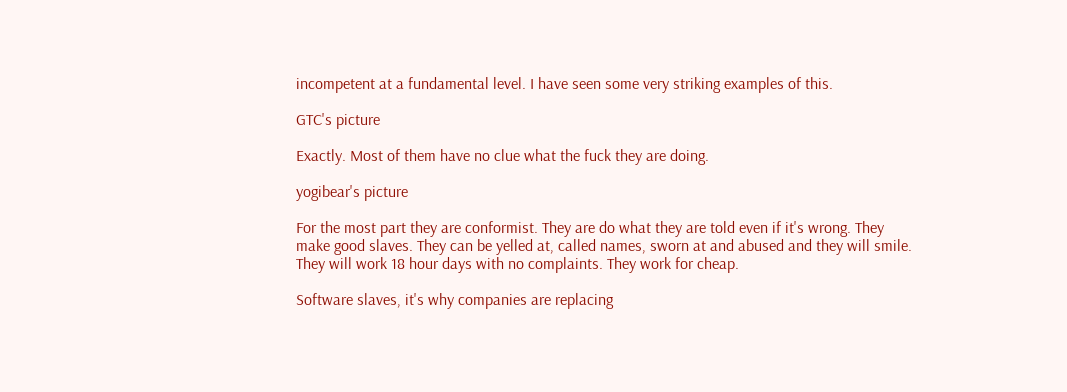incompetent at a fundamental level. I have seen some very striking examples of this.

GTC's picture

Exactly. Most of them have no clue what the fuck they are doing.

yogibear's picture

For the most part they are conformist. They are do what they are told even if it's wrong. They make good slaves. They can be yelled at, called names, sworn at and abused and they will smile. They will work 18 hour days with no complaints. They work for cheap.

Software slaves, it's why companies are replacing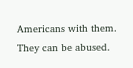Americans with them. They can be abused.